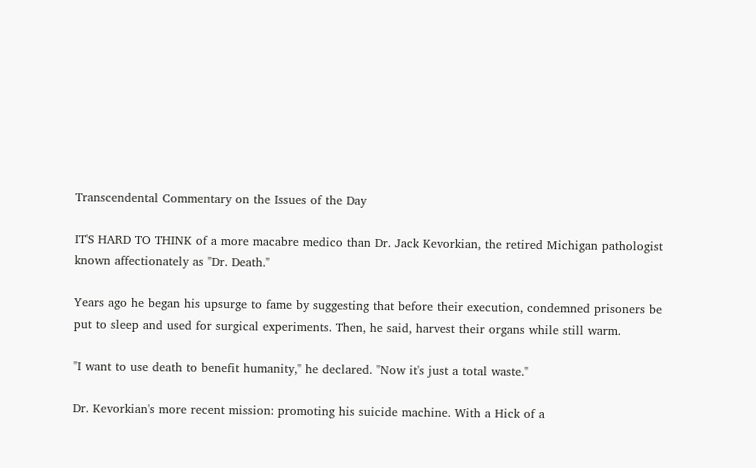Transcendental Commentary on the Issues of the Day

IT'S HARD TO THINK of a more macabre medico than Dr. Jack Kevorkian, the retired Michigan pathologist known affectionately as "Dr. Death."

Years ago he began his upsurge to fame by suggesting that before their execution, condemned prisoners be put to sleep and used for surgical experiments. Then, he said, harvest their organs while still warm.

"I want to use death to benefit humanity," he declared. "Now it's just a total waste."

Dr. Kevorkian's more recent mission: promoting his suicide machine. With a Hick of a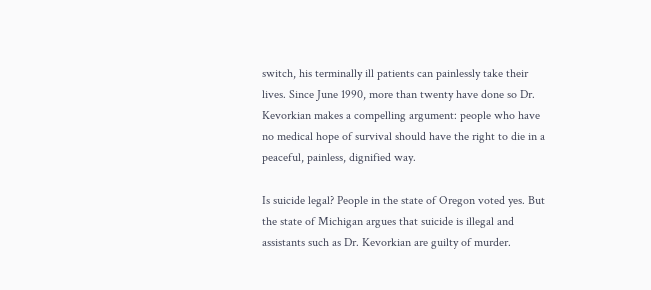switch, his terminally ill patients can painlessly take their lives. Since June 1990, more than twenty have done so Dr. Kevorkian makes a compelling argument: people who have no medical hope of survival should have the right to die in a peaceful, painless, dignified way.

Is suicide legal? People in the state of Oregon voted yes. But the state of Michigan argues that suicide is illegal and assistants such as Dr. Kevorkian are guilty of murder.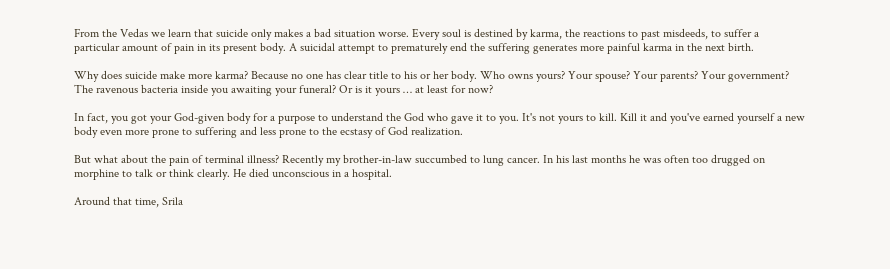From the Vedas we learn that suicide only makes a bad situation worse. Every soul is destined by karma, the reactions to past misdeeds, to suffer a particular amount of pain in its present body. A suicidal attempt to prematurely end the suffering generates more painful karma in the next birth.

Why does suicide make more karma? Because no one has clear title to his or her body. Who owns yours? Your spouse? Your parents? Your government? The ravenous bacteria inside you awaiting your funeral? Or is it yours … at least for now?

In fact, you got your God-given body for a purpose to understand the God who gave it to you. It's not yours to kill. Kill it and you've earned yourself a new body even more prone to suffering and less prone to the ecstasy of God realization.

But what about the pain of terminal illness? Recently my brother-in-law succumbed to lung cancer. In his last months he was often too drugged on morphine to talk or think clearly. He died unconscious in a hospital.

Around that time, Srila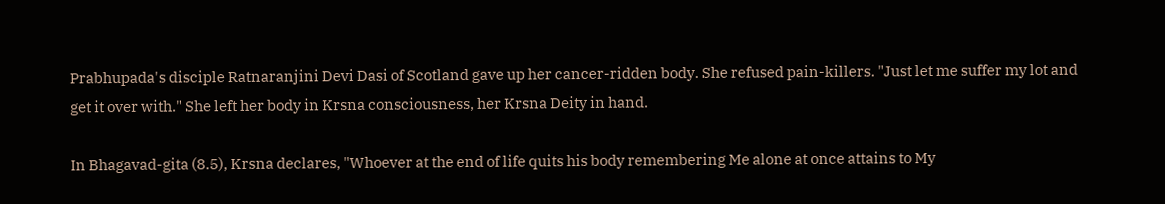Prabhupada's disciple Ratnaranjini Devi Dasi of Scotland gave up her cancer-ridden body. She refused pain-killers. "Just let me suffer my lot and get it over with." She left her body in Krsna consciousness, her Krsna Deity in hand.

In Bhagavad-gita (8.5), Krsna declares, "Whoever at the end of life quits his body remembering Me alone at once attains to My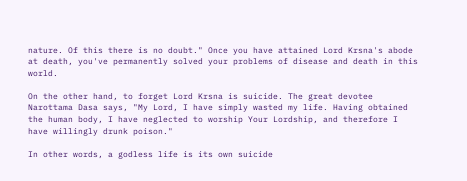nature. Of this there is no doubt." Once you have attained Lord Krsna's abode at death, you've permanently solved your problems of disease and death in this world.

On the other hand, to forget Lord Krsna is suicide. The great devotee Narottama Dasa says, "My Lord, I have simply wasted my life. Having obtained the human body, I have neglected to worship Your Lordship, and therefore I have willingly drunk poison."

In other words, a godless life is its own suicide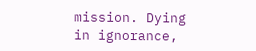mission. Dying in ignorance,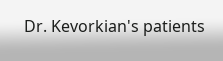Dr. Kevorkian's patients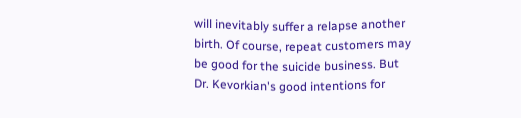will inevitably suffer a relapse another birth. Of course, repeat customers may be good for the suicide business. But Dr. Kevorkian's good intentions for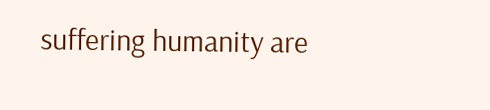suffering humanity are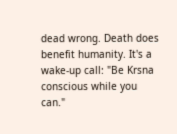dead wrong. Death does benefit humanity. It's a wake-up call: "Be Krsna conscious while you can."